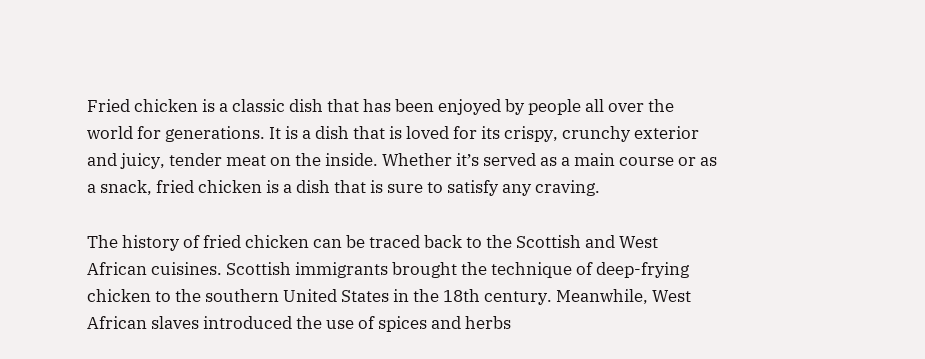Fried chicken is a classic dish that has been enjoyed by people all over the world for generations. It is a dish that is loved for its crispy, crunchy exterior and juicy, tender meat on the inside. Whether it’s served as a main course or as a snack, fried chicken is a dish that is sure to satisfy any craving.

The history of fried chicken can be traced back to the Scottish and West African cuisines. Scottish immigrants brought the technique of deep-frying chicken to the southern United States in the 18th century. Meanwhile, West African slaves introduced the use of spices and herbs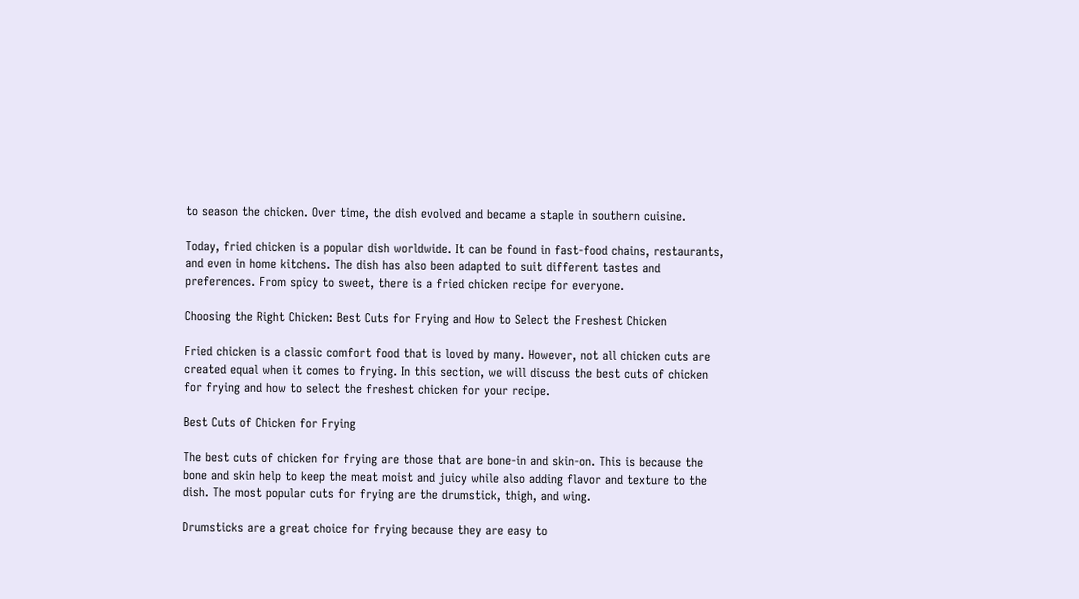to season the chicken. Over time, the dish evolved and became a staple in southern cuisine.

Today, fried chicken is a popular dish worldwide. It can be found in fast-food chains, restaurants, and even in home kitchens. The dish has also been adapted to suit different tastes and preferences. From spicy to sweet, there is a fried chicken recipe for everyone.

Choosing the Right Chicken: Best Cuts for Frying and How to Select the Freshest Chicken

Fried chicken is a classic comfort food that is loved by many. However, not all chicken cuts are created equal when it comes to frying. In this section, we will discuss the best cuts of chicken for frying and how to select the freshest chicken for your recipe.

Best Cuts of Chicken for Frying

The best cuts of chicken for frying are those that are bone-in and skin-on. This is because the bone and skin help to keep the meat moist and juicy while also adding flavor and texture to the dish. The most popular cuts for frying are the drumstick, thigh, and wing.

Drumsticks are a great choice for frying because they are easy to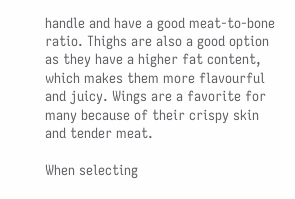handle and have a good meat-to-bone ratio. Thighs are also a good option as they have a higher fat content, which makes them more flavourful and juicy. Wings are a favorite for many because of their crispy skin and tender meat.

When selecting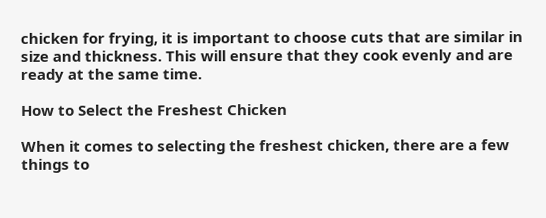chicken for frying, it is important to choose cuts that are similar in size and thickness. This will ensure that they cook evenly and are ready at the same time.

How to Select the Freshest Chicken

When it comes to selecting the freshest chicken, there are a few things to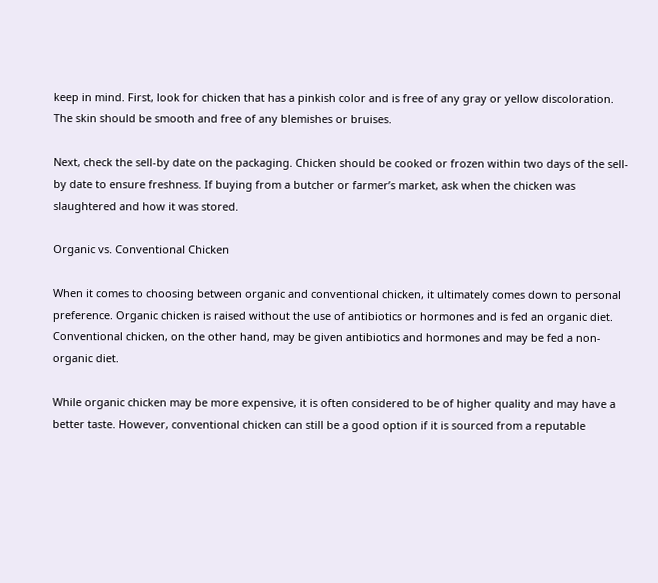keep in mind. First, look for chicken that has a pinkish color and is free of any gray or yellow discoloration. The skin should be smooth and free of any blemishes or bruises.

Next, check the sell-by date on the packaging. Chicken should be cooked or frozen within two days of the sell-by date to ensure freshness. If buying from a butcher or farmer’s market, ask when the chicken was slaughtered and how it was stored.

Organic vs. Conventional Chicken

When it comes to choosing between organic and conventional chicken, it ultimately comes down to personal preference. Organic chicken is raised without the use of antibiotics or hormones and is fed an organic diet. Conventional chicken, on the other hand, may be given antibiotics and hormones and may be fed a non-organic diet.

While organic chicken may be more expensive, it is often considered to be of higher quality and may have a better taste. However, conventional chicken can still be a good option if it is sourced from a reputable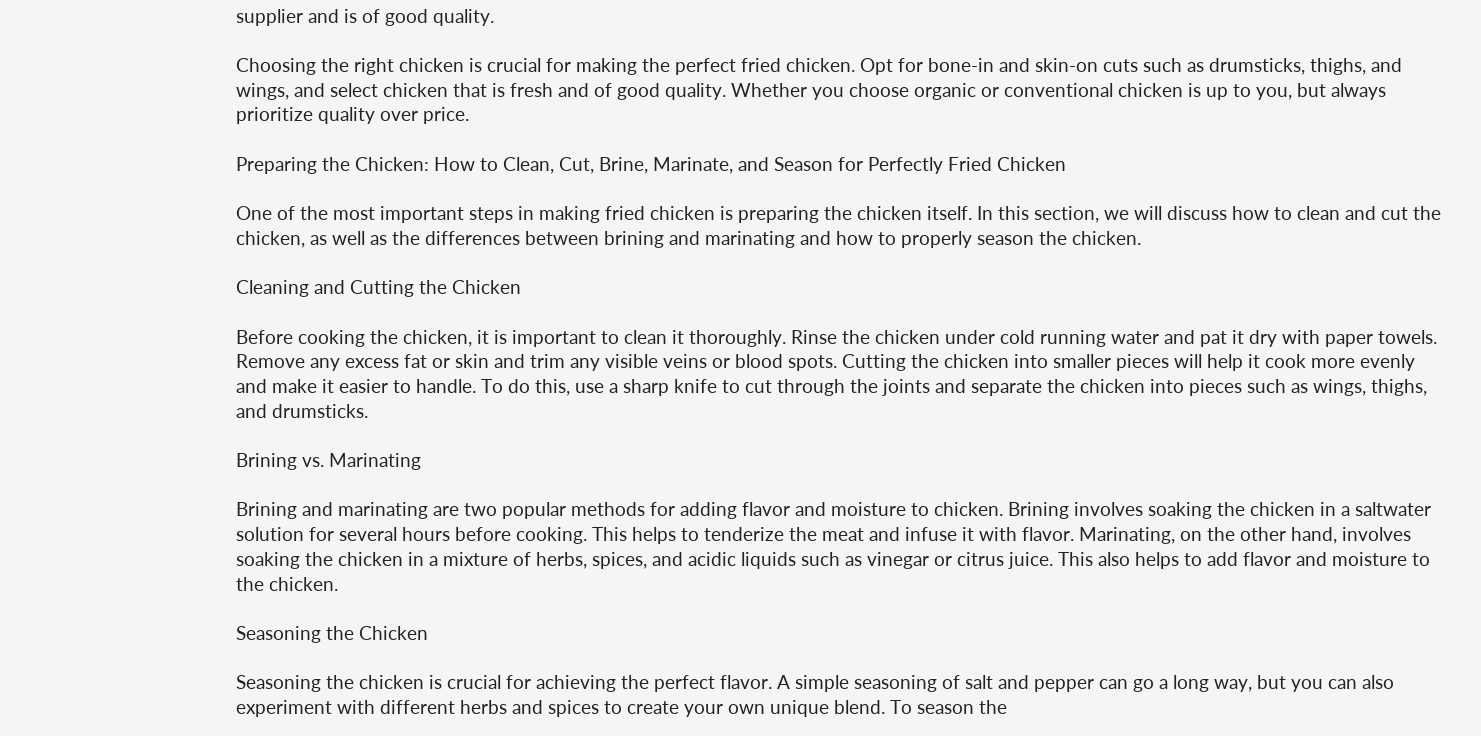supplier and is of good quality.

Choosing the right chicken is crucial for making the perfect fried chicken. Opt for bone-in and skin-on cuts such as drumsticks, thighs, and wings, and select chicken that is fresh and of good quality. Whether you choose organic or conventional chicken is up to you, but always prioritize quality over price.

Preparing the Chicken: How to Clean, Cut, Brine, Marinate, and Season for Perfectly Fried Chicken

One of the most important steps in making fried chicken is preparing the chicken itself. In this section, we will discuss how to clean and cut the chicken, as well as the differences between brining and marinating and how to properly season the chicken.

Cleaning and Cutting the Chicken

Before cooking the chicken, it is important to clean it thoroughly. Rinse the chicken under cold running water and pat it dry with paper towels. Remove any excess fat or skin and trim any visible veins or blood spots. Cutting the chicken into smaller pieces will help it cook more evenly and make it easier to handle. To do this, use a sharp knife to cut through the joints and separate the chicken into pieces such as wings, thighs, and drumsticks.

Brining vs. Marinating

Brining and marinating are two popular methods for adding flavor and moisture to chicken. Brining involves soaking the chicken in a saltwater solution for several hours before cooking. This helps to tenderize the meat and infuse it with flavor. Marinating, on the other hand, involves soaking the chicken in a mixture of herbs, spices, and acidic liquids such as vinegar or citrus juice. This also helps to add flavor and moisture to the chicken.

Seasoning the Chicken

Seasoning the chicken is crucial for achieving the perfect flavor. A simple seasoning of salt and pepper can go a long way, but you can also experiment with different herbs and spices to create your own unique blend. To season the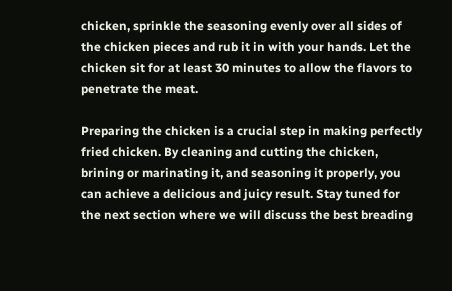chicken, sprinkle the seasoning evenly over all sides of the chicken pieces and rub it in with your hands. Let the chicken sit for at least 30 minutes to allow the flavors to penetrate the meat.

Preparing the chicken is a crucial step in making perfectly fried chicken. By cleaning and cutting the chicken, brining or marinating it, and seasoning it properly, you can achieve a delicious and juicy result. Stay tuned for the next section where we will discuss the best breading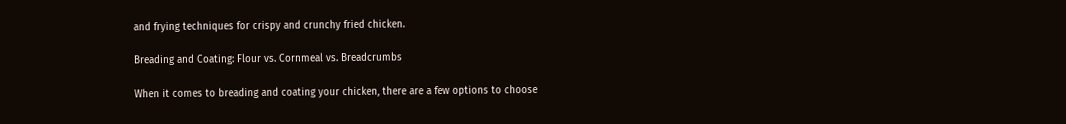and frying techniques for crispy and crunchy fried chicken.

Breading and Coating: Flour vs. Cornmeal vs. Breadcrumbs

When it comes to breading and coating your chicken, there are a few options to choose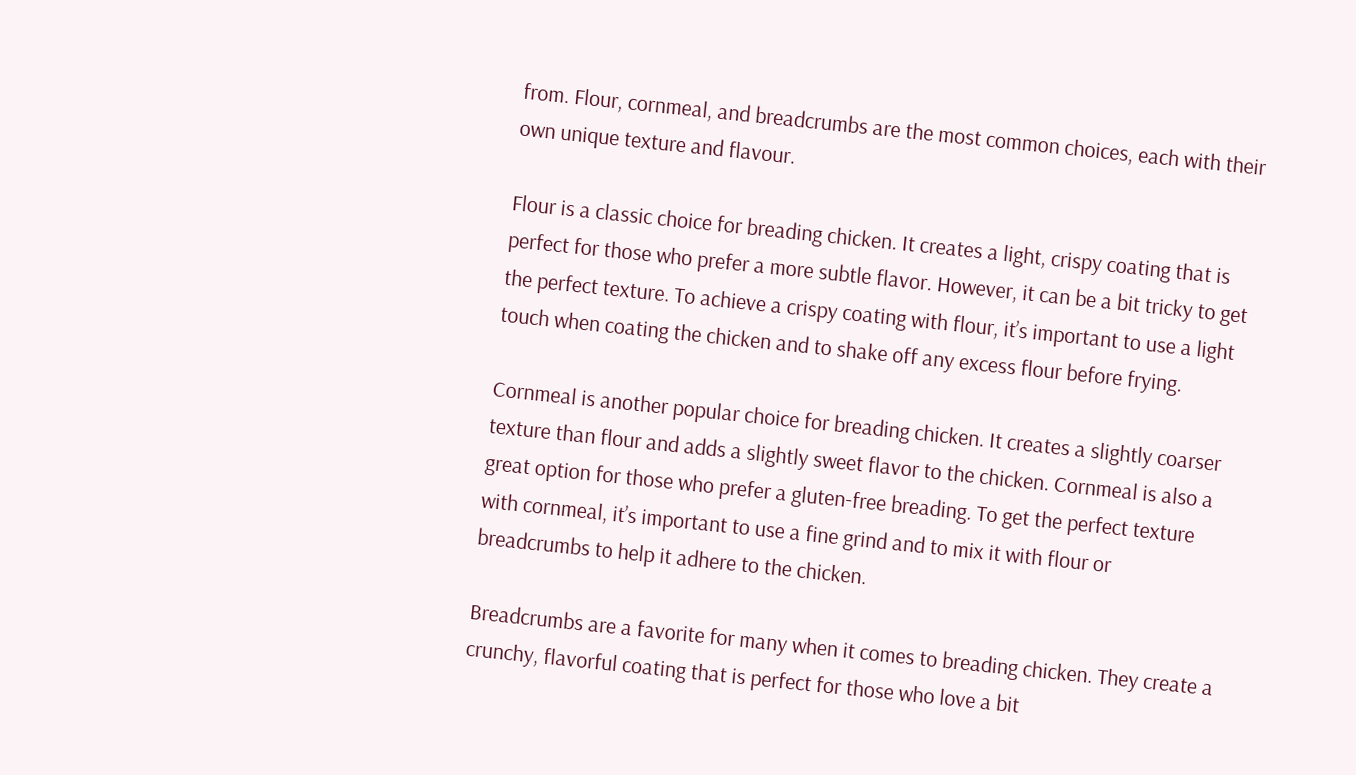from. Flour, cornmeal, and breadcrumbs are the most common choices, each with their own unique texture and flavour.

Flour is a classic choice for breading chicken. It creates a light, crispy coating that is perfect for those who prefer a more subtle flavor. However, it can be a bit tricky to get the perfect texture. To achieve a crispy coating with flour, it’s important to use a light touch when coating the chicken and to shake off any excess flour before frying.

Cornmeal is another popular choice for breading chicken. It creates a slightly coarser texture than flour and adds a slightly sweet flavor to the chicken. Cornmeal is also a great option for those who prefer a gluten-free breading. To get the perfect texture with cornmeal, it’s important to use a fine grind and to mix it with flour or breadcrumbs to help it adhere to the chicken.

Breadcrumbs are a favorite for many when it comes to breading chicken. They create a crunchy, flavorful coating that is perfect for those who love a bit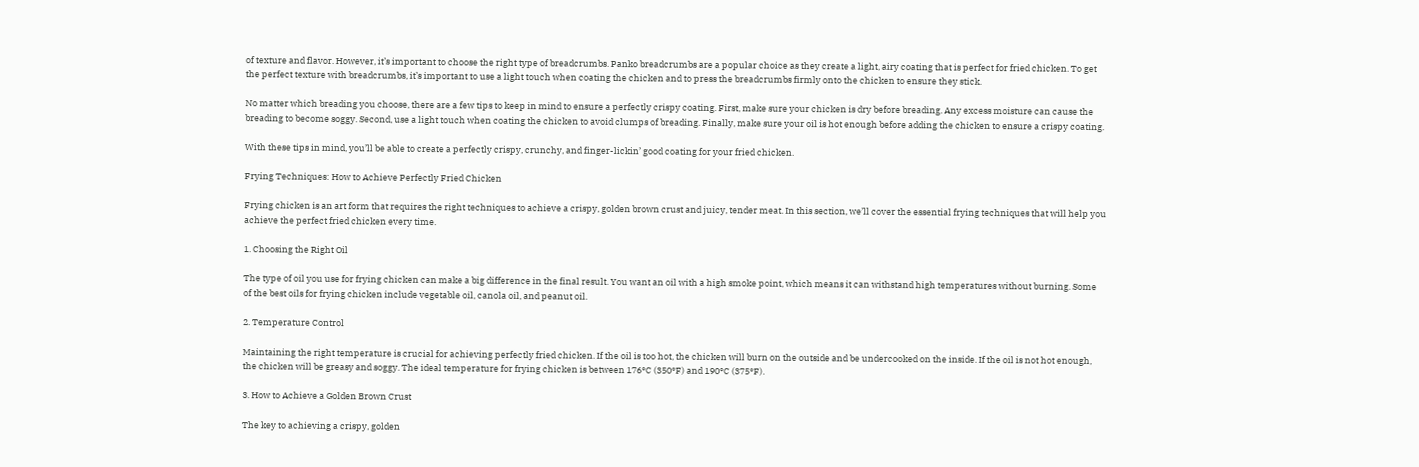of texture and flavor. However, it’s important to choose the right type of breadcrumbs. Panko breadcrumbs are a popular choice as they create a light, airy coating that is perfect for fried chicken. To get the perfect texture with breadcrumbs, it’s important to use a light touch when coating the chicken and to press the breadcrumbs firmly onto the chicken to ensure they stick.

No matter which breading you choose, there are a few tips to keep in mind to ensure a perfectly crispy coating. First, make sure your chicken is dry before breading. Any excess moisture can cause the breading to become soggy. Second, use a light touch when coating the chicken to avoid clumps of breading. Finally, make sure your oil is hot enough before adding the chicken to ensure a crispy coating.

With these tips in mind, you’ll be able to create a perfectly crispy, crunchy, and finger-lickin’ good coating for your fried chicken.

Frying Techniques: How to Achieve Perfectly Fried Chicken

Frying chicken is an art form that requires the right techniques to achieve a crispy, golden brown crust and juicy, tender meat. In this section, we’ll cover the essential frying techniques that will help you achieve the perfect fried chicken every time.

1. Choosing the Right Oil

The type of oil you use for frying chicken can make a big difference in the final result. You want an oil with a high smoke point, which means it can withstand high temperatures without burning. Some of the best oils for frying chicken include vegetable oil, canola oil, and peanut oil.

2. Temperature Control

Maintaining the right temperature is crucial for achieving perfectly fried chicken. If the oil is too hot, the chicken will burn on the outside and be undercooked on the inside. If the oil is not hot enough, the chicken will be greasy and soggy. The ideal temperature for frying chicken is between 176°C (350°F) and 190°C (375°F).

3. How to Achieve a Golden Brown Crust

The key to achieving a crispy, golden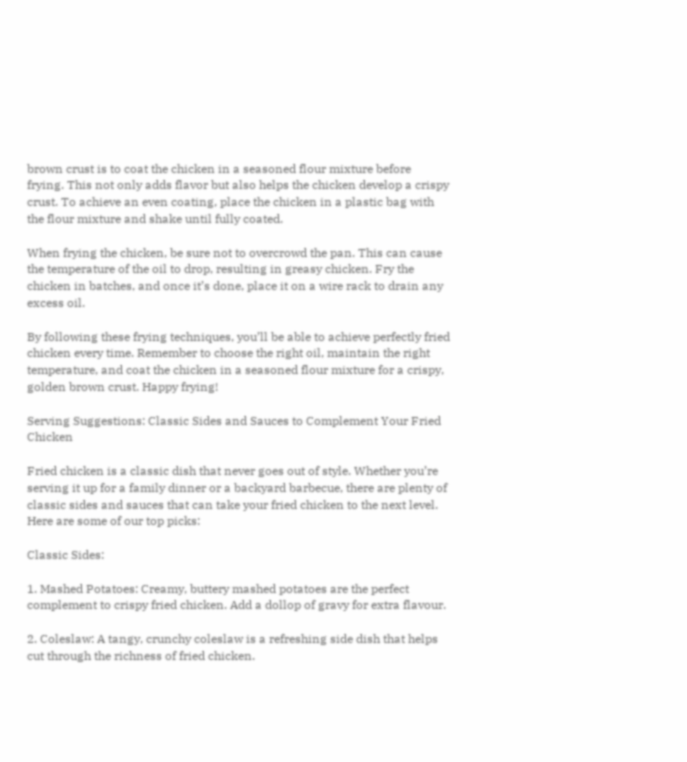brown crust is to coat the chicken in a seasoned flour mixture before frying. This not only adds flavor but also helps the chicken develop a crispy crust. To achieve an even coating, place the chicken in a plastic bag with the flour mixture and shake until fully coated.

When frying the chicken, be sure not to overcrowd the pan. This can cause the temperature of the oil to drop, resulting in greasy chicken. Fry the chicken in batches, and once it’s done, place it on a wire rack to drain any excess oil.

By following these frying techniques, you’ll be able to achieve perfectly fried chicken every time. Remember to choose the right oil, maintain the right temperature, and coat the chicken in a seasoned flour mixture for a crispy, golden brown crust. Happy frying!

Serving Suggestions: Classic Sides and Sauces to Complement Your Fried Chicken

Fried chicken is a classic dish that never goes out of style. Whether you’re serving it up for a family dinner or a backyard barbecue, there are plenty of classic sides and sauces that can take your fried chicken to the next level. Here are some of our top picks:

Classic Sides:

1. Mashed Potatoes: Creamy, buttery mashed potatoes are the perfect complement to crispy fried chicken. Add a dollop of gravy for extra flavour.

2. Coleslaw: A tangy, crunchy coleslaw is a refreshing side dish that helps cut through the richness of fried chicken.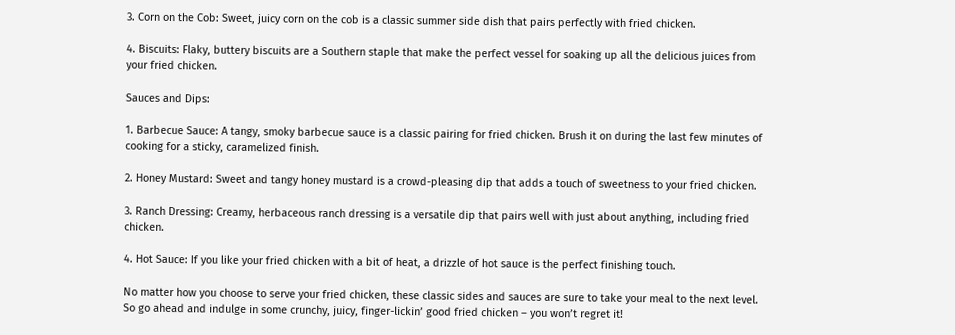3. Corn on the Cob: Sweet, juicy corn on the cob is a classic summer side dish that pairs perfectly with fried chicken.

4. Biscuits: Flaky, buttery biscuits are a Southern staple that make the perfect vessel for soaking up all the delicious juices from your fried chicken.

Sauces and Dips:

1. Barbecue Sauce: A tangy, smoky barbecue sauce is a classic pairing for fried chicken. Brush it on during the last few minutes of cooking for a sticky, caramelized finish.

2. Honey Mustard: Sweet and tangy honey mustard is a crowd-pleasing dip that adds a touch of sweetness to your fried chicken.

3. Ranch Dressing: Creamy, herbaceous ranch dressing is a versatile dip that pairs well with just about anything, including fried chicken.

4. Hot Sauce: If you like your fried chicken with a bit of heat, a drizzle of hot sauce is the perfect finishing touch.

No matter how you choose to serve your fried chicken, these classic sides and sauces are sure to take your meal to the next level. So go ahead and indulge in some crunchy, juicy, finger-lickin’ good fried chicken – you won’t regret it!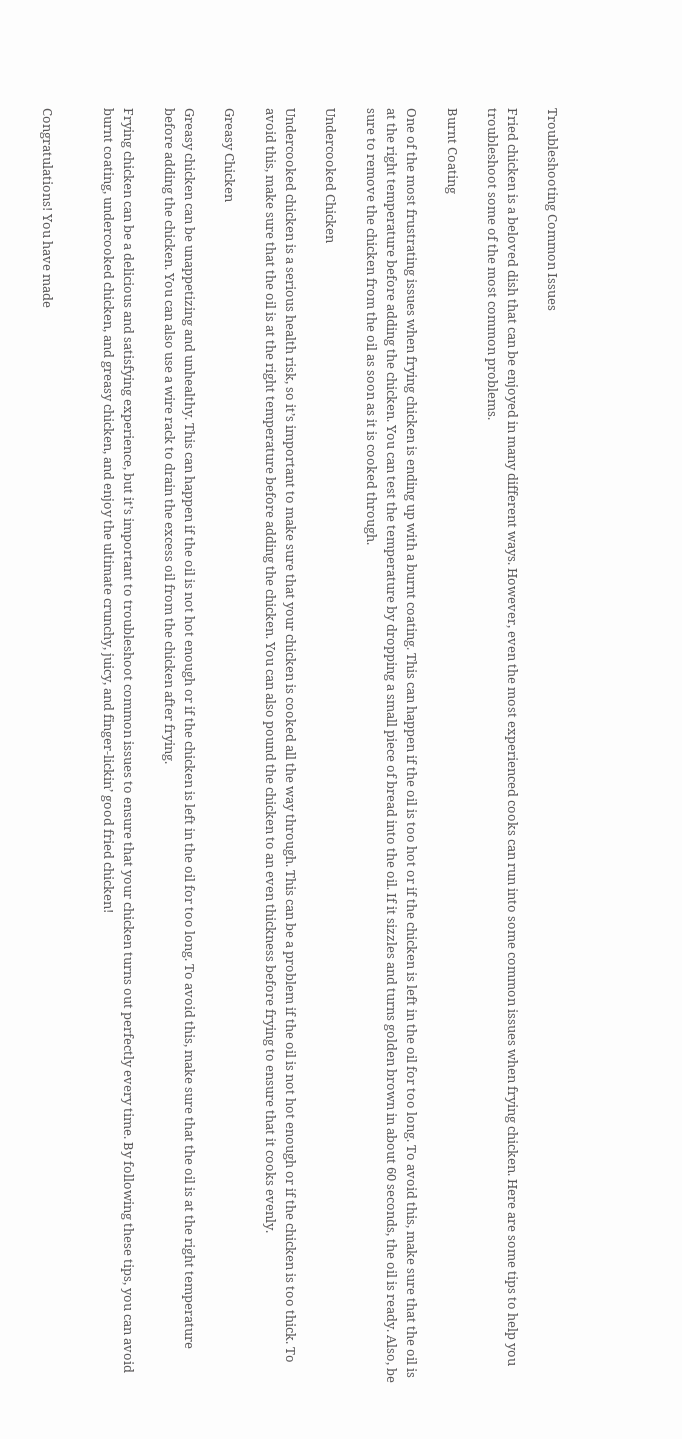Troubleshooting Common Issues

Fried chicken is a beloved dish that can be enjoyed in many different ways. However, even the most experienced cooks can run into some common issues when frying chicken. Here are some tips to help you troubleshoot some of the most common problems.

Burnt Coating

One of the most frustrating issues when frying chicken is ending up with a burnt coating. This can happen if the oil is too hot or if the chicken is left in the oil for too long. To avoid this, make sure that the oil is at the right temperature before adding the chicken. You can test the temperature by dropping a small piece of bread into the oil. If it sizzles and turns golden brown in about 60 seconds, the oil is ready. Also, be sure to remove the chicken from the oil as soon as it is cooked through.

Undercooked Chicken

Undercooked chicken is a serious health risk, so it’s important to make sure that your chicken is cooked all the way through. This can be a problem if the oil is not hot enough or if the chicken is too thick. To avoid this, make sure that the oil is at the right temperature before adding the chicken. You can also pound the chicken to an even thickness before frying to ensure that it cooks evenly.

Greasy Chicken

Greasy chicken can be unappetizing and unhealthy. This can happen if the oil is not hot enough or if the chicken is left in the oil for too long. To avoid this, make sure that the oil is at the right temperature before adding the chicken. You can also use a wire rack to drain the excess oil from the chicken after frying.

Frying chicken can be a delicious and satisfying experience, but it’s important to troubleshoot common issues to ensure that your chicken turns out perfectly every time. By following these tips, you can avoid burnt coating, undercooked chicken, and greasy chicken, and enjoy the ultimate crunchy, juicy, and finger-lickin’ good fried chicken!


Congratulations! You have made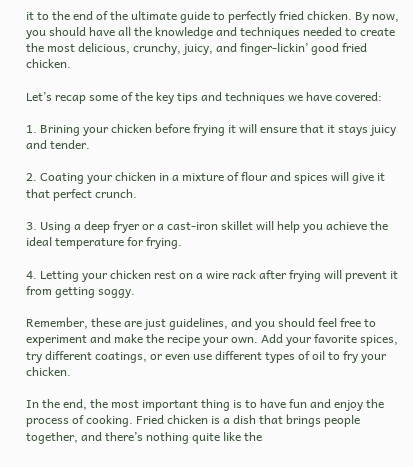it to the end of the ultimate guide to perfectly fried chicken. By now, you should have all the knowledge and techniques needed to create the most delicious, crunchy, juicy, and finger-lickin’ good fried chicken.

Let’s recap some of the key tips and techniques we have covered:

1. Brining your chicken before frying it will ensure that it stays juicy and tender.

2. Coating your chicken in a mixture of flour and spices will give it that perfect crunch.

3. Using a deep fryer or a cast-iron skillet will help you achieve the ideal temperature for frying.

4. Letting your chicken rest on a wire rack after frying will prevent it from getting soggy.

Remember, these are just guidelines, and you should feel free to experiment and make the recipe your own. Add your favorite spices, try different coatings, or even use different types of oil to fry your chicken.

In the end, the most important thing is to have fun and enjoy the process of cooking. Fried chicken is a dish that brings people together, and there’s nothing quite like the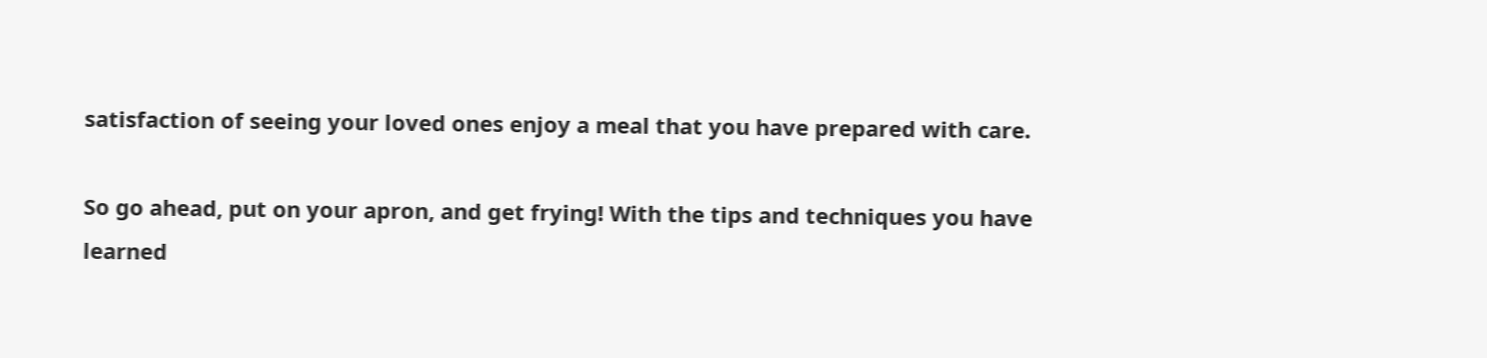satisfaction of seeing your loved ones enjoy a meal that you have prepared with care.

So go ahead, put on your apron, and get frying! With the tips and techniques you have learned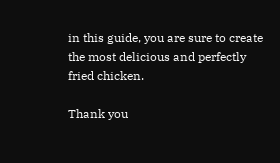in this guide, you are sure to create the most delicious and perfectly fried chicken.

Thank you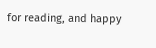for reading, and happy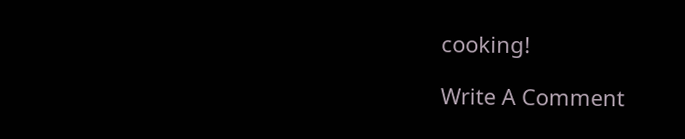cooking!

Write A Comment